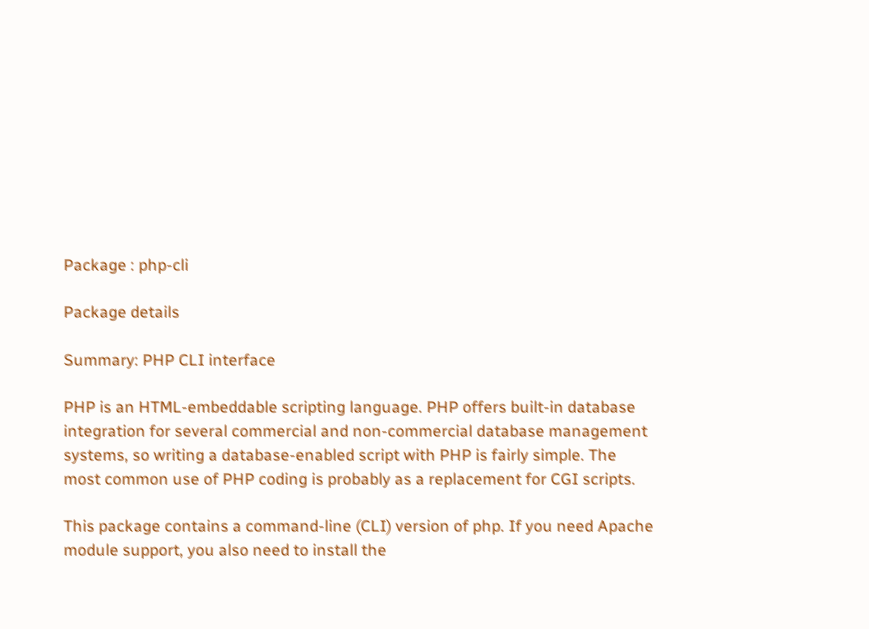Package : php-cli

Package details

Summary: PHP CLI interface

PHP is an HTML-embeddable scripting language. PHP offers built-in database
integration for several commercial and non-commercial database management
systems, so writing a database-enabled script with PHP is fairly simple. The
most common use of PHP coding is probably as a replacement for CGI scripts.

This package contains a command-line (CLI) version of php. If you need Apache
module support, you also need to install the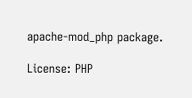apache-mod_php package.

License: PHP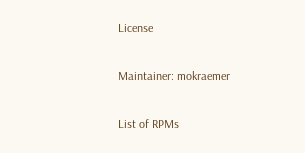License

Maintainer: mokraemer

List of RPMs